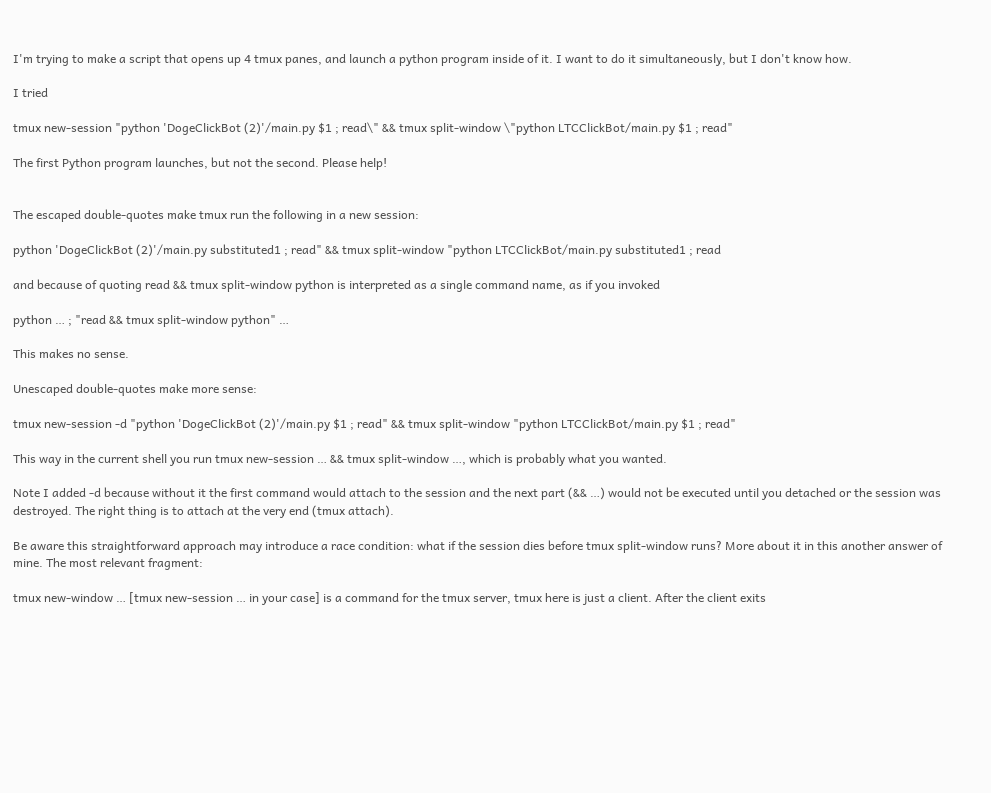I'm trying to make a script that opens up 4 tmux panes, and launch a python program inside of it. I want to do it simultaneously, but I don't know how.

I tried

tmux new-session "python 'DogeClickBot (2)'/main.py $1 ; read\" && tmux split-window \"python LTCClickBot/main.py $1 ; read"

The first Python program launches, but not the second. Please help!


The escaped double-quotes make tmux run the following in a new session:

python 'DogeClickBot (2)'/main.py substituted1 ; read" && tmux split-window "python LTCClickBot/main.py substituted1 ; read

and because of quoting read && tmux split-window python is interpreted as a single command name, as if you invoked

python … ; "read && tmux split-window python" …

This makes no sense.

Unescaped double-quotes make more sense:

tmux new-session -d "python 'DogeClickBot (2)'/main.py $1 ; read" && tmux split-window "python LTCClickBot/main.py $1 ; read"

This way in the current shell you run tmux new-session … && tmux split-window …, which is probably what you wanted.

Note I added -d because without it the first command would attach to the session and the next part (&& …) would not be executed until you detached or the session was destroyed. The right thing is to attach at the very end (tmux attach).

Be aware this straightforward approach may introduce a race condition: what if the session dies before tmux split-window runs? More about it in this another answer of mine. The most relevant fragment:

tmux new-window … [tmux new-session … in your case] is a command for the tmux server, tmux here is just a client. After the client exits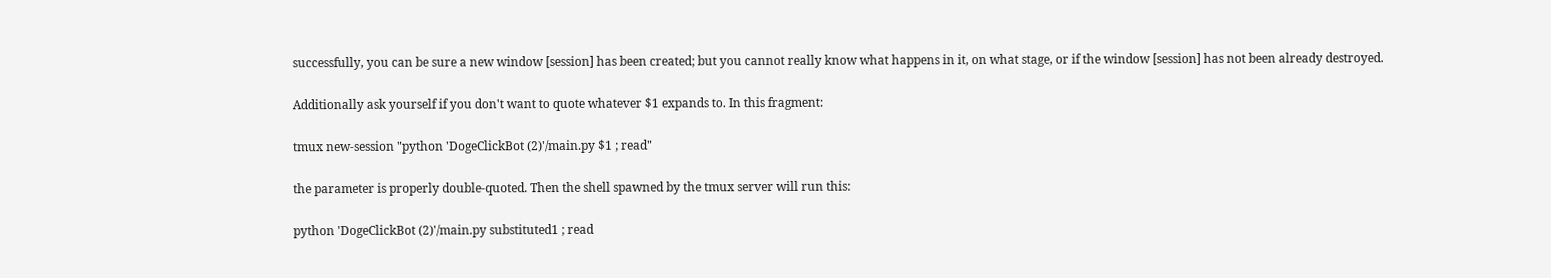successfully, you can be sure a new window [session] has been created; but you cannot really know what happens in it, on what stage, or if the window [session] has not been already destroyed.

Additionally ask yourself if you don't want to quote whatever $1 expands to. In this fragment:

tmux new-session "python 'DogeClickBot (2)'/main.py $1 ; read"

the parameter is properly double-quoted. Then the shell spawned by the tmux server will run this:

python 'DogeClickBot (2)'/main.py substituted1 ; read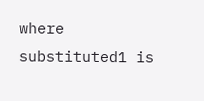where substituted1 is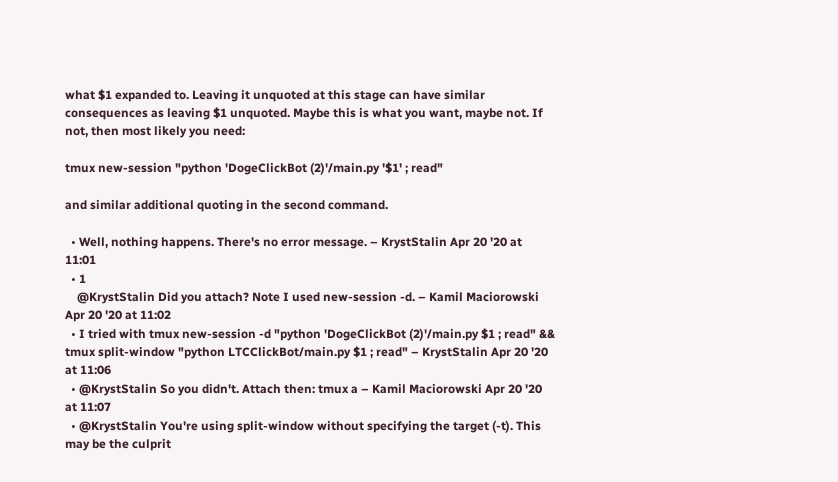what $1 expanded to. Leaving it unquoted at this stage can have similar consequences as leaving $1 unquoted. Maybe this is what you want, maybe not. If not, then most likely you need:

tmux new-session "python 'DogeClickBot (2)'/main.py '$1' ; read"

and similar additional quoting in the second command.

  • Well, nothing happens. There's no error message. – KrystStalin Apr 20 '20 at 11:01
  • 1
    @KrystStalin Did you attach? Note I used new-session -d. – Kamil Maciorowski Apr 20 '20 at 11:02
  • I tried with tmux new-session -d "python 'DogeClickBot (2)'/main.py $1 ; read" && tmux split-window "python LTCClickBot/main.py $1 ; read" – KrystStalin Apr 20 '20 at 11:06
  • @KrystStalin So you didn't. Attach then: tmux a – Kamil Maciorowski Apr 20 '20 at 11:07
  • @KrystStalin You're using split-window without specifying the target (-t). This may be the culprit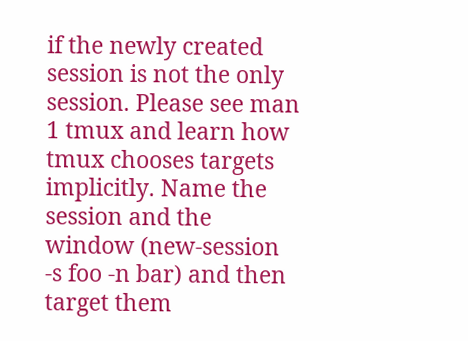if the newly created session is not the only session. Please see man 1 tmux and learn how tmux chooses targets implicitly. Name the session and the window (new-session -s foo -n bar) and then target them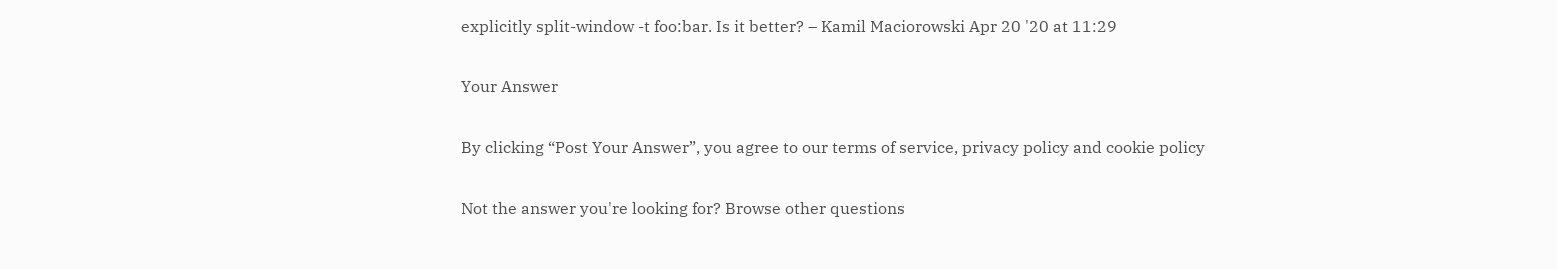explicitly split-window -t foo:bar. Is it better? – Kamil Maciorowski Apr 20 '20 at 11:29

Your Answer

By clicking “Post Your Answer”, you agree to our terms of service, privacy policy and cookie policy

Not the answer you're looking for? Browse other questions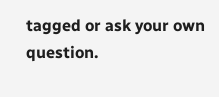tagged or ask your own question.